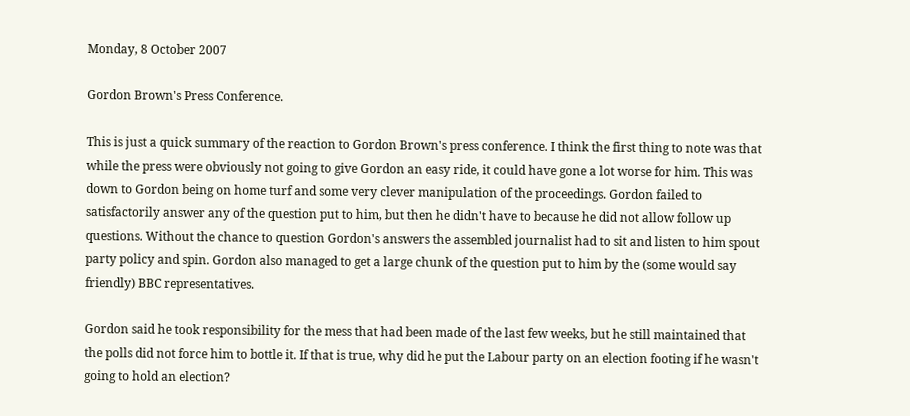Monday, 8 October 2007

Gordon Brown's Press Conference.

This is just a quick summary of the reaction to Gordon Brown's press conference. I think the first thing to note was that while the press were obviously not going to give Gordon an easy ride, it could have gone a lot worse for him. This was down to Gordon being on home turf and some very clever manipulation of the proceedings. Gordon failed to satisfactorily answer any of the question put to him, but then he didn't have to because he did not allow follow up questions. Without the chance to question Gordon's answers the assembled journalist had to sit and listen to him spout party policy and spin. Gordon also managed to get a large chunk of the question put to him by the (some would say friendly) BBC representatives.

Gordon said he took responsibility for the mess that had been made of the last few weeks, but he still maintained that the polls did not force him to bottle it. If that is true, why did he put the Labour party on an election footing if he wasn't going to hold an election?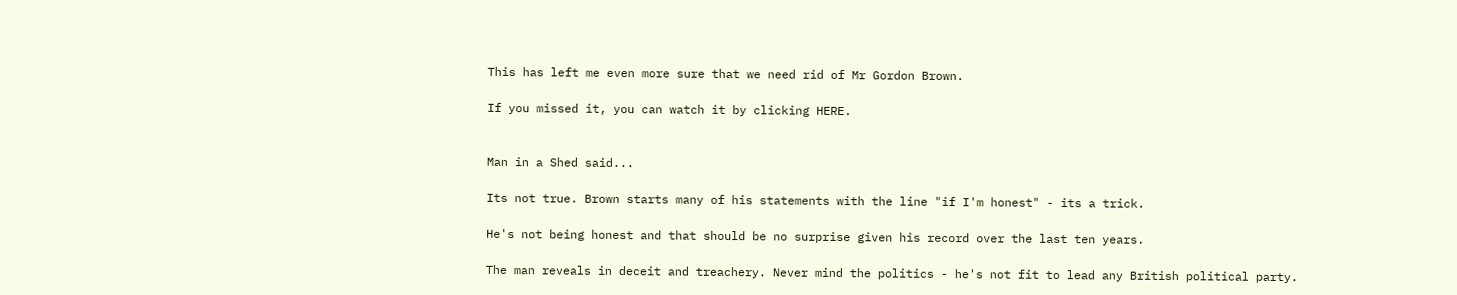This has left me even more sure that we need rid of Mr Gordon Brown.

If you missed it, you can watch it by clicking HERE.


Man in a Shed said...

Its not true. Brown starts many of his statements with the line "if I'm honest" - its a trick.

He's not being honest and that should be no surprise given his record over the last ten years.

The man reveals in deceit and treachery. Never mind the politics - he's not fit to lead any British political party.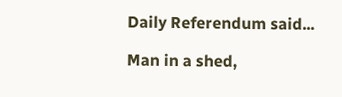Daily Referendum said...

Man in a shed,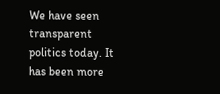We have seen transparent politics today. It has been more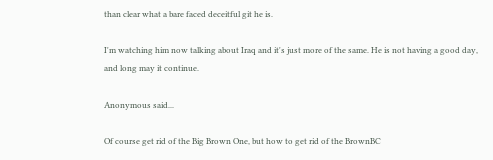than clear what a bare faced deceitful git he is.

I'm watching him now talking about Iraq and it's just more of the same. He is not having a good day, and long may it continue.

Anonymous said...

Of course get rid of the Big Brown One, but how to get rid of the BrownBC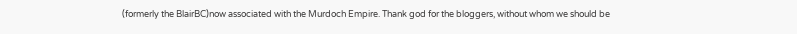(formerly the BlairBC)now associated with the Murdoch Empire. Thank god for the bloggers, without whom we should be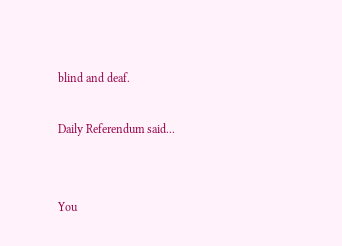blind and deaf.

Daily Referendum said...


You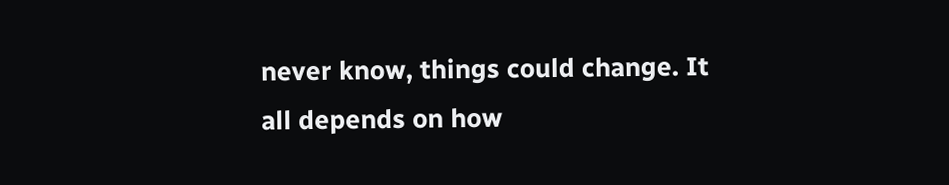never know, things could change. It all depends on how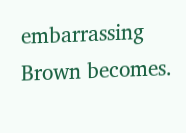embarrassing Brown becomes.